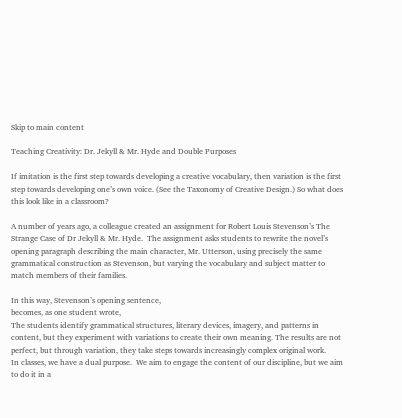Skip to main content

Teaching Creativity: Dr. Jekyll & Mr. Hyde and Double Purposes

If imitation is the first step towards developing a creative vocabulary, then variation is the first step towards developing one’s own voice. (See the Taxonomy of Creative Design.) So what does this look like in a classroom?

A number of years ago, a colleague created an assignment for Robert Louis Stevenson’s The Strange Case of Dr Jekyll & Mr. Hyde.  The assignment asks students to rewrite the novel’s opening paragraph describing the main character, Mr. Utterson, using precisely the same grammatical construction as Stevenson, but varying the vocabulary and subject matter to match members of their families.

In this way, Stevenson’s opening sentence,
becomes, as one student wrote,
The students identify grammatical structures, literary devices, imagery, and patterns in content, but they experiment with variations to create their own meaning. The results are not perfect, but through variation, they take steps towards increasingly complex original work.
In classes, we have a dual purpose.  We aim to engage the content of our discipline, but we aim to do it in a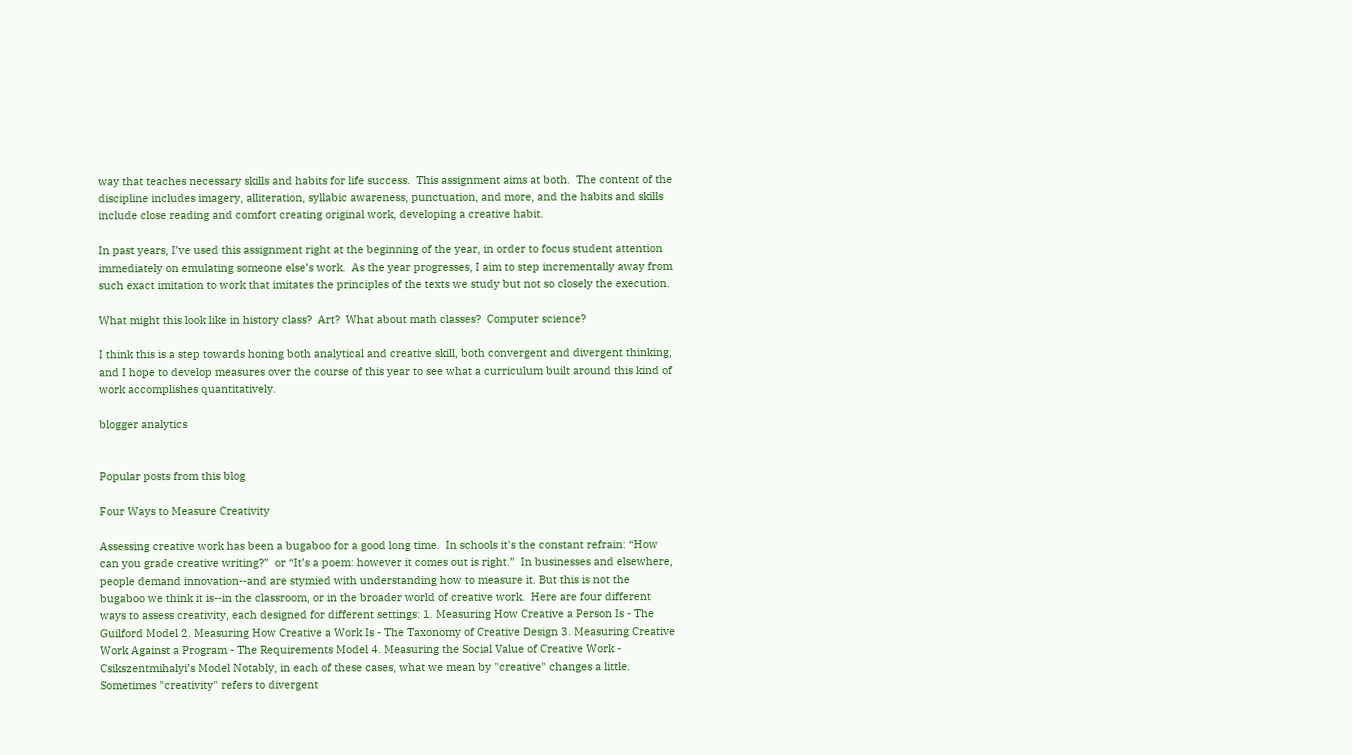way that teaches necessary skills and habits for life success.  This assignment aims at both.  The content of the discipline includes imagery, alliteration, syllabic awareness, punctuation, and more, and the habits and skills include close reading and comfort creating original work, developing a creative habit.

In past years, I’ve used this assignment right at the beginning of the year, in order to focus student attention immediately on emulating someone else’s work.  As the year progresses, I aim to step incrementally away from such exact imitation to work that imitates the principles of the texts we study but not so closely the execution.

What might this look like in history class?  Art?  What about math classes?  Computer science?

I think this is a step towards honing both analytical and creative skill, both convergent and divergent thinking, and I hope to develop measures over the course of this year to see what a curriculum built around this kind of work accomplishes quantitatively.

blogger analytics


Popular posts from this blog

Four Ways to Measure Creativity

Assessing creative work has been a bugaboo for a good long time.  In schools it's the constant refrain: “How can you grade creative writing?”  or “It’s a poem: however it comes out is right.”  In businesses and elsewhere, people demand innovation--and are stymied with understanding how to measure it. But this is not the bugaboo we think it is--in the classroom, or in the broader world of creative work.  Here are four different ways to assess creativity, each designed for different settings: 1. Measuring How Creative a Person Is - The Guilford Model 2. Measuring How Creative a Work Is - The Taxonomy of Creative Design 3. Measuring Creative Work Against a Program - The Requirements Model 4. Measuring the Social Value of Creative Work - Csikszentmihalyi’s Model Notably, in each of these cases, what we mean by "creative" changes a little.  Sometimes "creativity" refers to divergent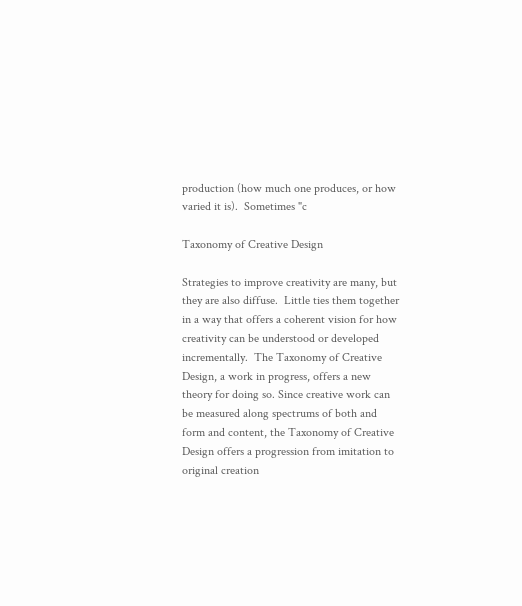production (how much one produces, or how varied it is).  Sometimes "c

Taxonomy of Creative Design

Strategies to improve creativity are many, but they are also diffuse.  Little ties them together in a way that offers a coherent vision for how creativity can be understood or developed incrementally.  The Taxonomy of Creative Design, a work in progress, offers a new theory for doing so. Since creative work can be measured along spectrums of both and form and content, the Taxonomy of Creative Design offers a progression from imitation to original creation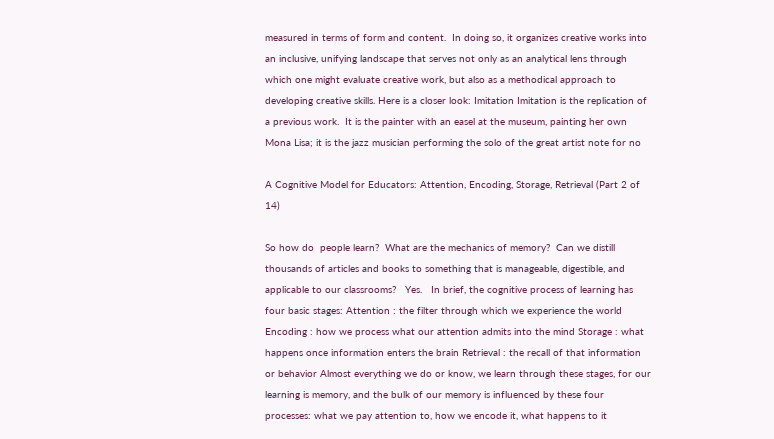measured in terms of form and content.  In doing so, it organizes creative works into an inclusive, unifying landscape that serves not only as an analytical lens through which one might evaluate creative work, but also as a methodical approach to developing creative skills. Here is a closer look: Imitation Imitation is the replication of a previous work.  It is the painter with an easel at the museum, painting her own Mona Lisa; it is the jazz musician performing the solo of the great artist note for no

A Cognitive Model for Educators: Attention, Encoding, Storage, Retrieval (Part 2 of 14)

So how do  people learn?  What are the mechanics of memory?  Can we distill thousands of articles and books to something that is manageable, digestible, and applicable to our classrooms?   Yes.   In brief, the cognitive process of learning has four basic stages: Attention : the filter through which we experience the world Encoding : how we process what our attention admits into the mind Storage : what happens once information enters the brain Retrieval : the recall of that information or behavior Almost everything we do or know, we learn through these stages, for our learning is memory, and the bulk of our memory is influenced by these four processes: what we pay attention to, how we encode it, what happens to it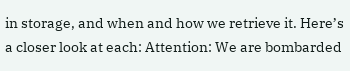in storage, and when and how we retrieve it. Here’s a closer look at each: Attention: We are bombarded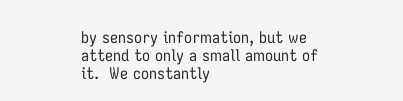by sensory information, but we attend to only a small amount of it.  We constantly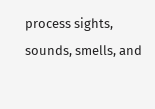process sights, sounds, smells, and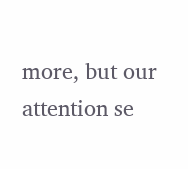more, but our attention se